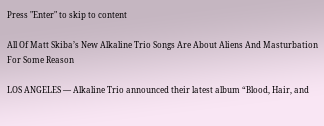Press "Enter" to skip to content

All Of Matt Skiba’s New Alkaline Trio Songs Are About Aliens And Masturbation For Some Reason

LOS ANGELES — Alkaline Trio announced their latest album “Blood, Hair, and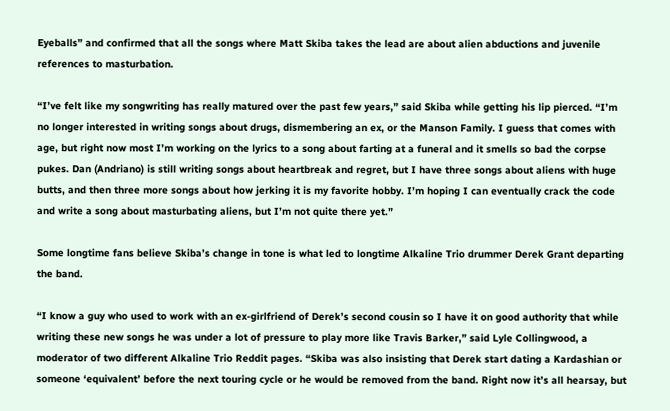Eyeballs” and confirmed that all the songs where Matt Skiba takes the lead are about alien abductions and juvenile references to masturbation.

“I’ve felt like my songwriting has really matured over the past few years,” said Skiba while getting his lip pierced. “I’m no longer interested in writing songs about drugs, dismembering an ex, or the Manson Family. I guess that comes with age, but right now most I’m working on the lyrics to a song about farting at a funeral and it smells so bad the corpse pukes. Dan (Andriano) is still writing songs about heartbreak and regret, but I have three songs about aliens with huge butts, and then three more songs about how jerking it is my favorite hobby. I’m hoping I can eventually crack the code and write a song about masturbating aliens, but I’m not quite there yet.”

Some longtime fans believe Skiba’s change in tone is what led to longtime Alkaline Trio drummer Derek Grant departing the band.

“I know a guy who used to work with an ex-girlfriend of Derek’s second cousin so I have it on good authority that while writing these new songs he was under a lot of pressure to play more like Travis Barker,” said Lyle Collingwood, a moderator of two different Alkaline Trio Reddit pages. “Skiba was also insisting that Derek start dating a Kardashian or someone ‘equivalent’ before the next touring cycle or he would be removed from the band. Right now it’s all hearsay, but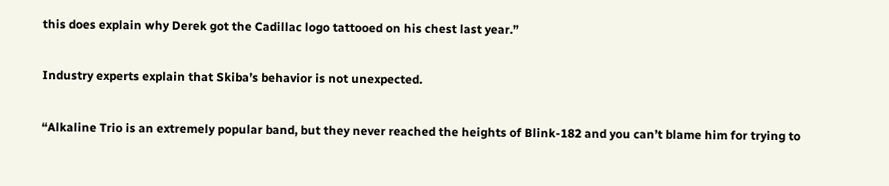this does explain why Derek got the Cadillac logo tattooed on his chest last year.”

Industry experts explain that Skiba’s behavior is not unexpected.

“Alkaline Trio is an extremely popular band, but they never reached the heights of Blink-182 and you can’t blame him for trying to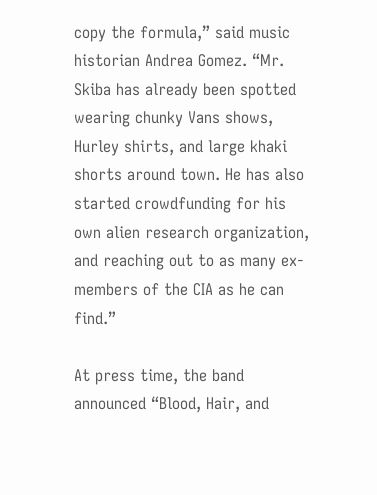copy the formula,” said music historian Andrea Gomez. “Mr. Skiba has already been spotted wearing chunky Vans shows, Hurley shirts, and large khaki shorts around town. He has also started crowdfunding for his own alien research organization, and reaching out to as many ex-members of the CIA as he can find.”

At press time, the band announced “Blood, Hair, and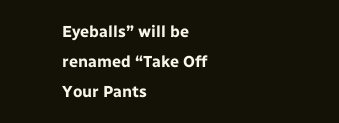Eyeballs” will be renamed “Take Off Your Pants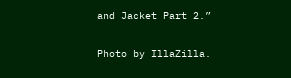and Jacket Part 2.”

Photo by IllaZilla.